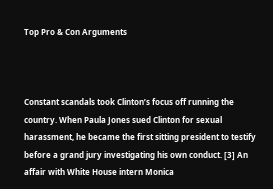Top Pro & Con Arguments



Constant scandals took Clinton’s focus off running the country. When Paula Jones sued Clinton for sexual harassment, he became the first sitting president to testify before a grand jury investigating his own conduct. [3] An affair with White House intern Monica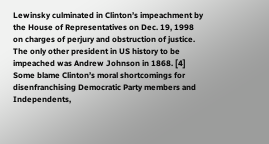Lewinsky culminated in Clinton’s impeachment by the House of Representatives on Dec. 19, 1998 on charges of perjury and obstruction of justice. The only other president in US history to be impeached was Andrew Johnson in 1868. [4] Some blame Clinton’s moral shortcomings for disenfranchising Democratic Party members and Independents,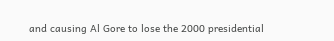and causing Al Gore to lose the 2000 presidential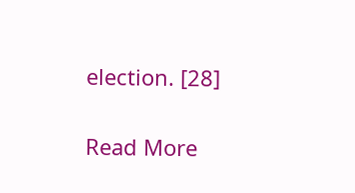election. [28]

Read More